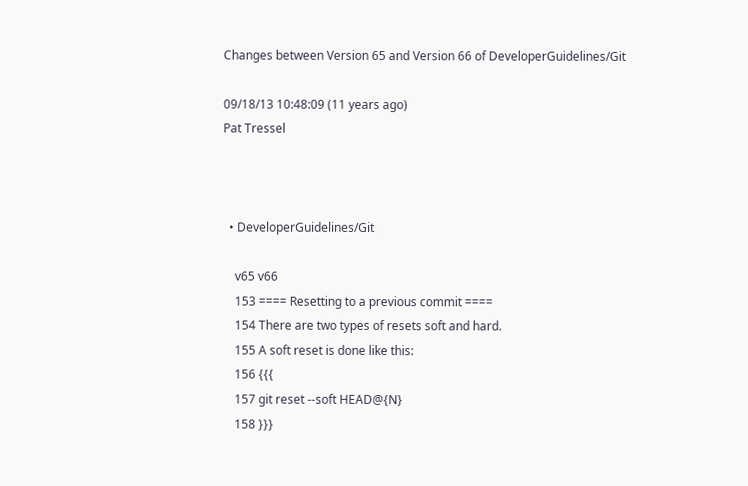Changes between Version 65 and Version 66 of DeveloperGuidelines/Git

09/18/13 10:48:09 (11 years ago)
Pat Tressel



  • DeveloperGuidelines/Git

    v65 v66
    153 ==== Resetting to a previous commit ====
    154 There are two types of resets soft and hard.
    155 A soft reset is done like this:
    156 {{{
    157 git reset --soft HEAD@{N}
    158 }}}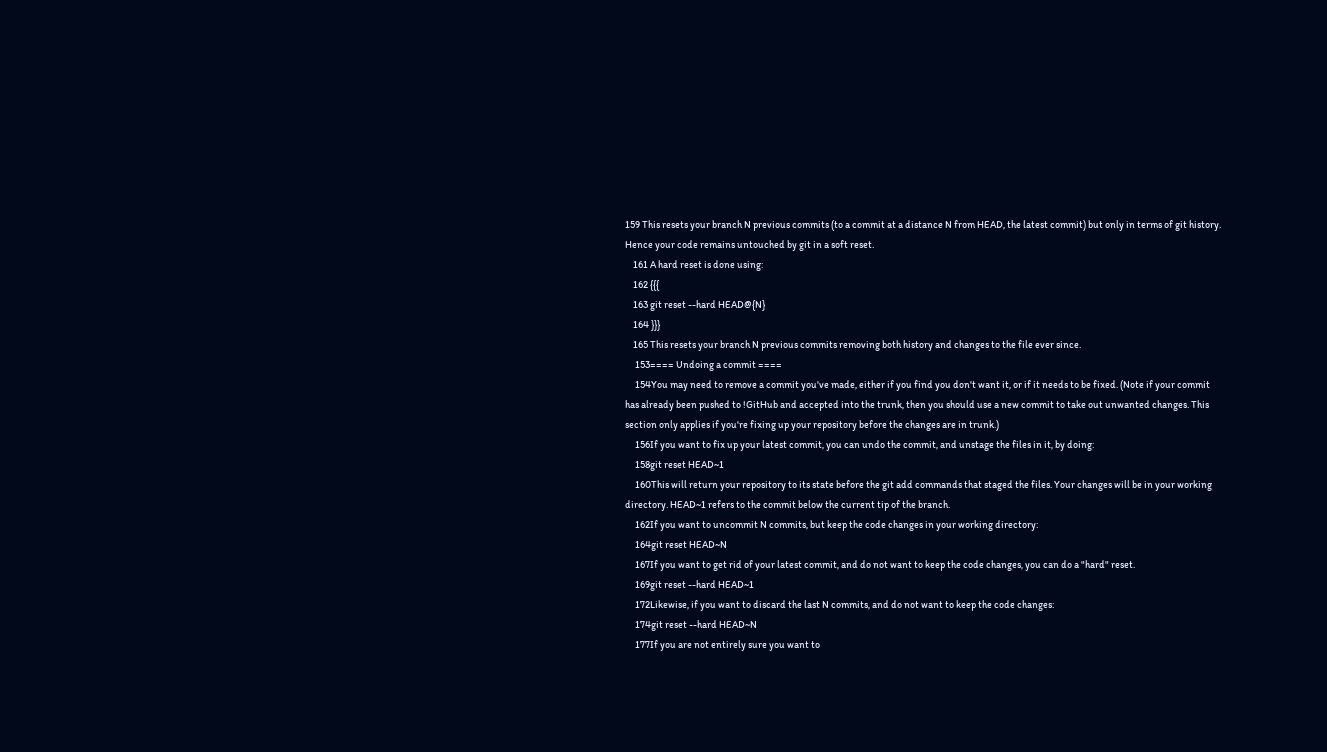159 This resets your branch N previous commits (to a commit at a distance N from HEAD, the latest commit) but only in terms of git history. Hence your code remains untouched by git in a soft reset.
    161 A hard reset is done using:
    162 {{{
    163 git reset --hard HEAD@{N}
    164 }}}
    165 This resets your branch N previous commits removing both history and changes to the file ever since.
     153==== Undoing a commit ====
     154You may need to remove a commit you've made, either if you find you don't want it, or if it needs to be fixed. (Note if your commit has already been pushed to !GitHub and accepted into the trunk, then you should use a new commit to take out unwanted changes. This section only applies if you're fixing up your repository before the changes are in trunk.)
     156If you want to fix up your latest commit, you can undo the commit, and unstage the files in it, by doing:
     158git reset HEAD~1
     160This will return your repository to its state before the git add commands that staged the files. Your changes will be in your working directory. HEAD~1 refers to the commit below the current tip of the branch.
     162If you want to uncommit N commits, but keep the code changes in your working directory:
     164git reset HEAD~N
     167If you want to get rid of your latest commit, and do not want to keep the code changes, you can do a "hard" reset.
     169git reset --hard HEAD~1
     172Likewise, if you want to discard the last N commits, and do not want to keep the code changes:
     174git reset --hard HEAD~N
     177If you are not entirely sure you want to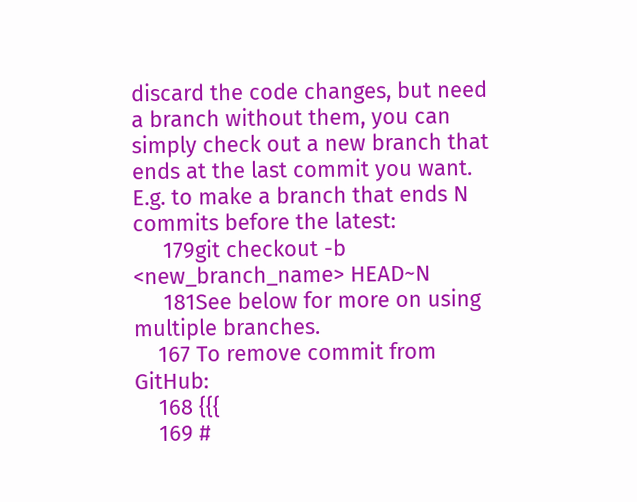discard the code changes, but need a branch without them, you can simply check out a new branch that ends at the last commit you want. E.g. to make a branch that ends N commits before the latest:
     179git checkout -b <new_branch_name> HEAD~N
     181See below for more on using multiple branches.
    167 To remove commit from GitHub:
    168 {{{
    169 #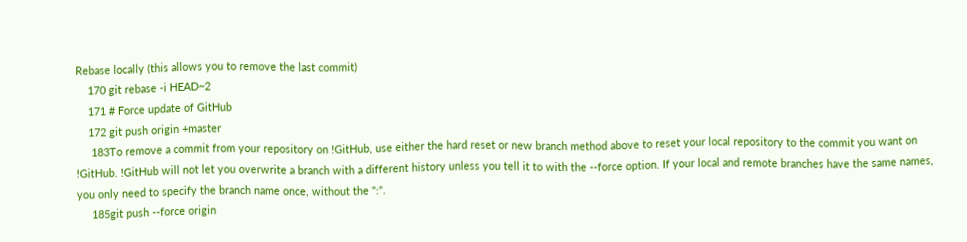Rebase locally (this allows you to remove the last commit)
    170 git rebase -i HEAD~2
    171 # Force update of GitHub
    172 git push origin +master
     183To remove a commit from your repository on !GitHub, use either the hard reset or new branch method above to reset your local repository to the commit you want on !GitHub. !GitHub will not let you overwrite a branch with a different history unless you tell it to with the --force option. If your local and remote branches have the same names, you only need to specify the branch name once, without the ":".
     185git push --force origin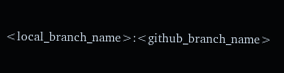<local_branch_name>:<github_branch_name>